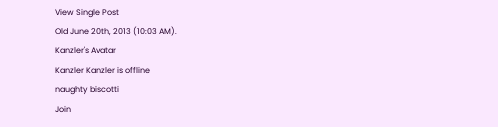View Single Post
Old June 20th, 2013 (10:03 AM).
Kanzler's Avatar
Kanzler Kanzler is offline
naughty biscotti
Join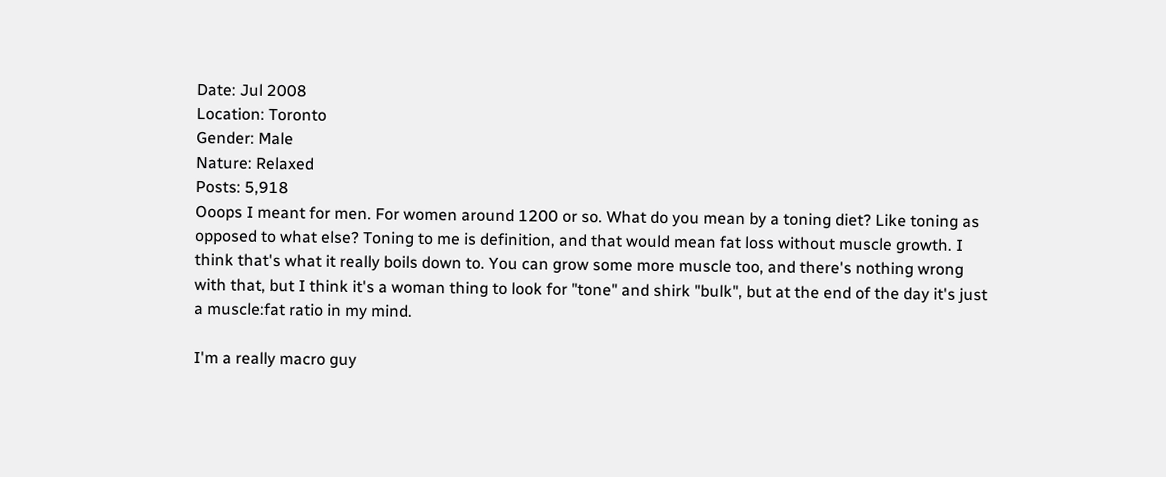Date: Jul 2008
Location: Toronto
Gender: Male
Nature: Relaxed
Posts: 5,918
Ooops I meant for men. For women around 1200 or so. What do you mean by a toning diet? Like toning as opposed to what else? Toning to me is definition, and that would mean fat loss without muscle growth. I think that's what it really boils down to. You can grow some more muscle too, and there's nothing wrong with that, but I think it's a woman thing to look for "tone" and shirk "bulk", but at the end of the day it's just a muscle:fat ratio in my mind.

I'm a really macro guy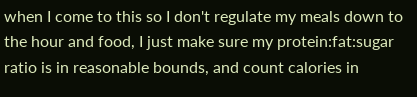when I come to this so I don't regulate my meals down to the hour and food, I just make sure my protein:fat:sugar ratio is in reasonable bounds, and count calories in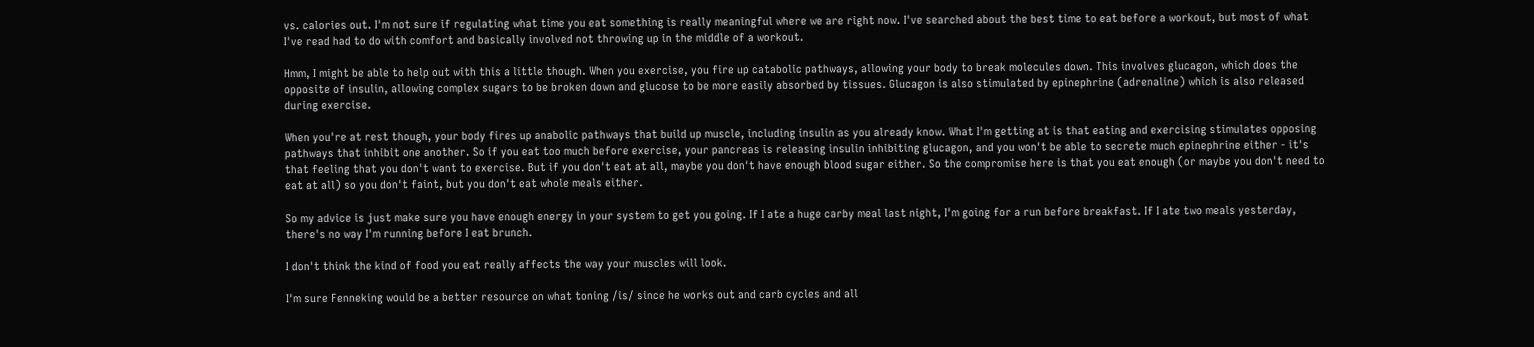vs. calories out. I'm not sure if regulating what time you eat something is really meaningful where we are right now. I've searched about the best time to eat before a workout, but most of what I've read had to do with comfort and basically involved not throwing up in the middle of a workout.

Hmm, I might be able to help out with this a little though. When you exercise, you fire up catabolic pathways, allowing your body to break molecules down. This involves glucagon, which does the opposite of insulin, allowing complex sugars to be broken down and glucose to be more easily absorbed by tissues. Glucagon is also stimulated by epinephrine (adrenaline) which is also released during exercise.

When you're at rest though, your body fires up anabolic pathways that build up muscle, including insulin as you already know. What I'm getting at is that eating and exercising stimulates opposing pathways that inhibit one another. So if you eat too much before exercise, your pancreas is releasing insulin inhibiting glucagon, and you won't be able to secrete much epinephrine either - it's that feeling that you don't want to exercise. But if you don't eat at all, maybe you don't have enough blood sugar either. So the compromise here is that you eat enough (or maybe you don't need to eat at all) so you don't faint, but you don't eat whole meals either.

So my advice is just make sure you have enough energy in your system to get you going. If I ate a huge carby meal last night, I'm going for a run before breakfast. If I ate two meals yesterday, there's no way I'm running before I eat brunch.

I don't think the kind of food you eat really affects the way your muscles will look.

I'm sure Fenneking would be a better resource on what toning /is/ since he works out and carb cycles and all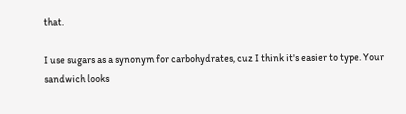that.

I use sugars as a synonym for carbohydrates, cuz I think it's easier to type. Your sandwich looks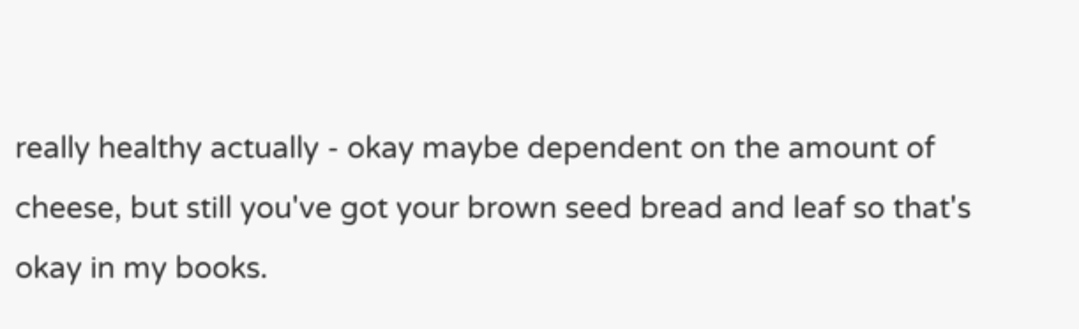really healthy actually - okay maybe dependent on the amount of cheese, but still you've got your brown seed bread and leaf so that's okay in my books.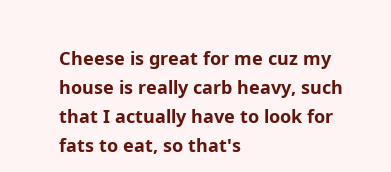Cheese is great for me cuz my house is really carb heavy, such that I actually have to look for fats to eat, so that's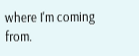where I'm coming from.